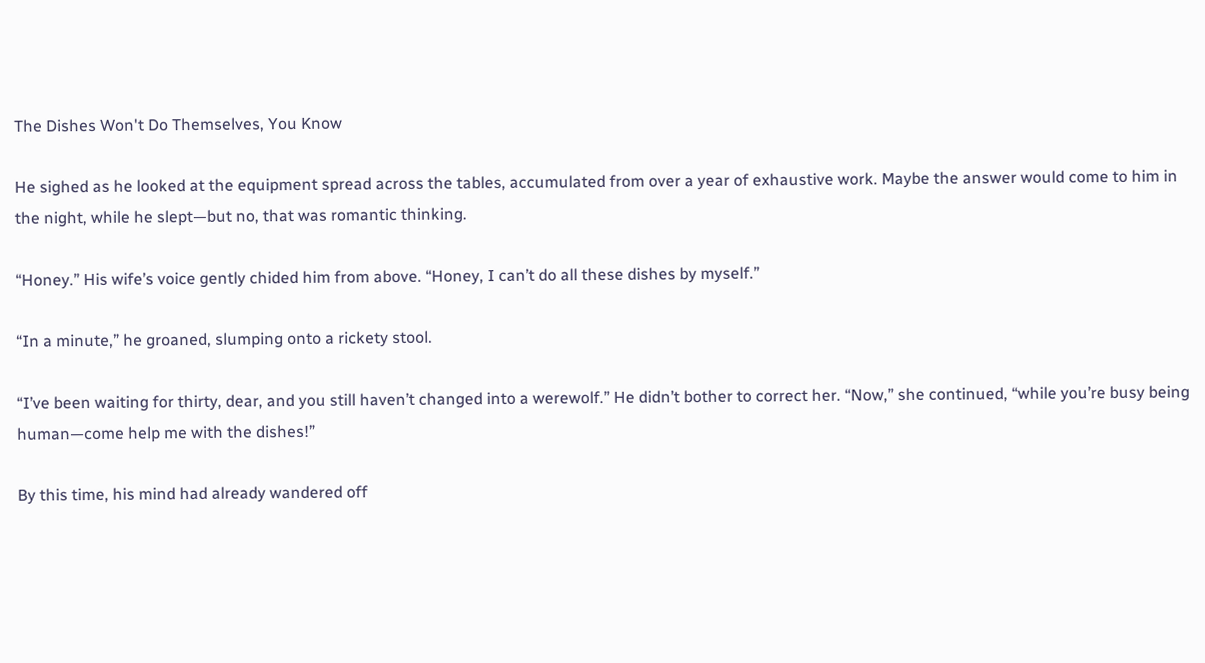The Dishes Won't Do Themselves, You Know

He sighed as he looked at the equipment spread across the tables, accumulated from over a year of exhaustive work. Maybe the answer would come to him in the night, while he slept—but no, that was romantic thinking.

“Honey.” His wife’s voice gently chided him from above. “Honey, I can’t do all these dishes by myself.”

“In a minute,” he groaned, slumping onto a rickety stool.

“I’ve been waiting for thirty, dear, and you still haven’t changed into a werewolf.” He didn’t bother to correct her. “Now,” she continued, “while you’re busy being human—come help me with the dishes!”

By this time, his mind had already wandered off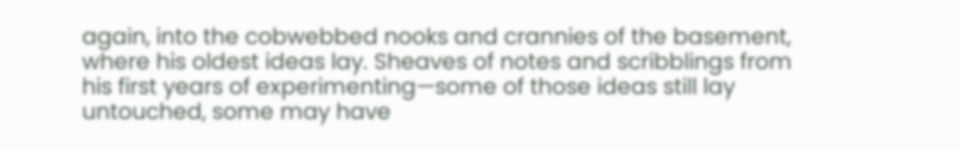again, into the cobwebbed nooks and crannies of the basement, where his oldest ideas lay. Sheaves of notes and scribblings from his first years of experimenting—some of those ideas still lay untouched, some may have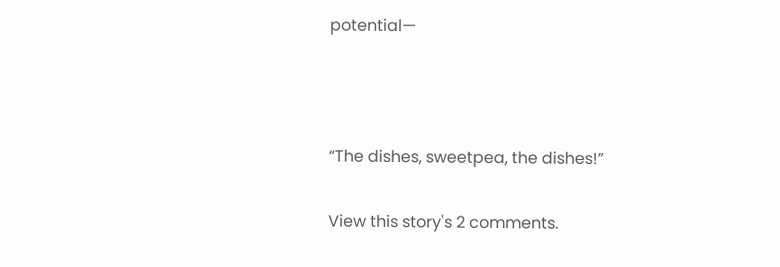potential—



“The dishes, sweetpea, the dishes!”

View this story's 2 comments.